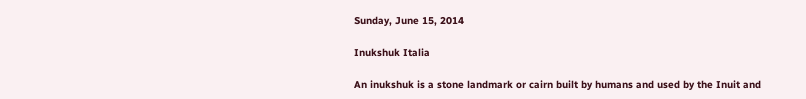Sunday, June 15, 2014

Inukshuk Italia

An inukshuk is a stone landmark or cairn built by humans and used by the Inuit and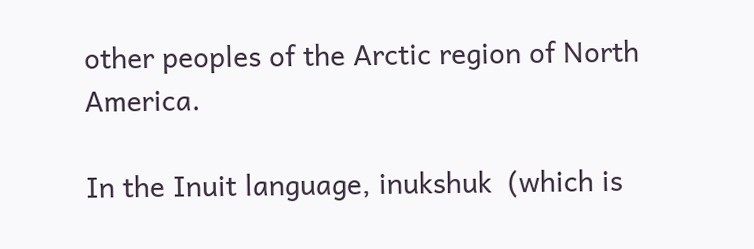other peoples of the Arctic region of North America.

In the Inuit language, inukshuk  (which is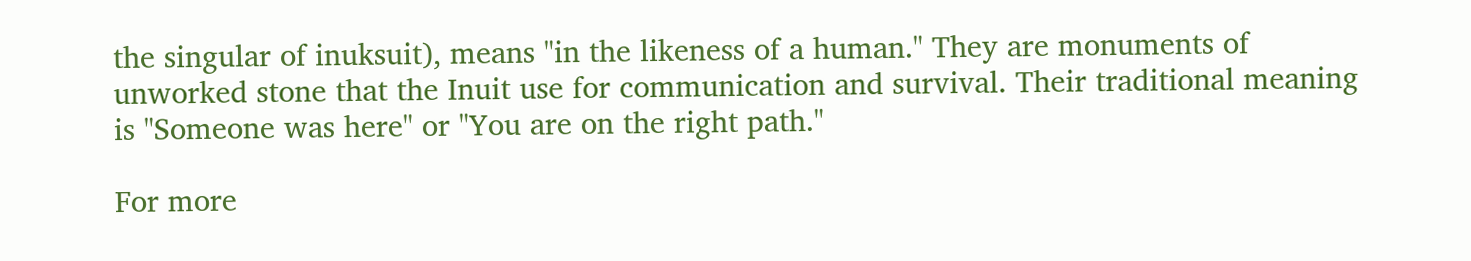the singular of inuksuit), means "in the likeness of a human." They are monuments of unworked stone that the Inuit use for communication and survival. Their traditional meaning is "Someone was here" or "You are on the right path."

For more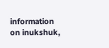information on inukshuk,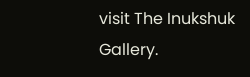visit The Inukshuk Gallery.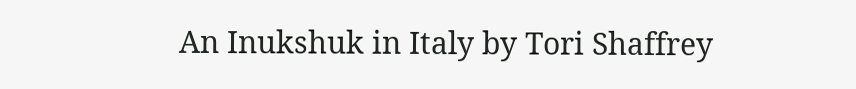An Inukshuk in Italy by Tori Shaffrey